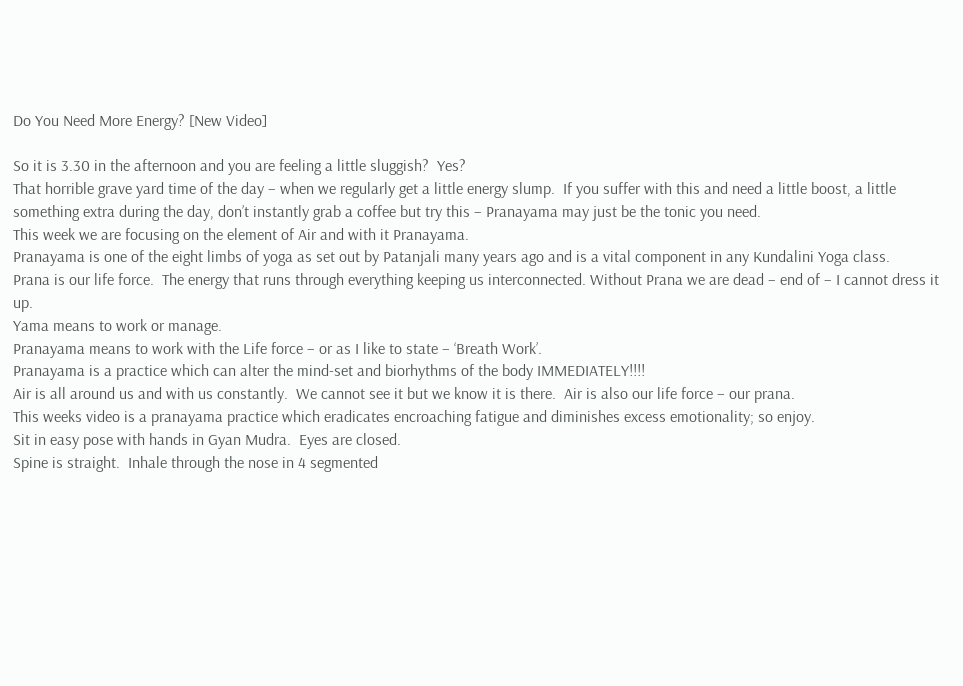Do You Need More Energy? [New Video]

So it is 3.30 in the afternoon and you are feeling a little sluggish?  Yes?
That horrible grave yard time of the day – when we regularly get a little energy slump.  If you suffer with this and need a little boost, a little something extra during the day, don’t instantly grab a coffee but try this – Pranayama may just be the tonic you need.
This week we are focusing on the element of Air and with it Pranayama.
Pranayama is one of the eight limbs of yoga as set out by Patanjali many years ago and is a vital component in any Kundalini Yoga class.
Prana is our life force.  The energy that runs through everything keeping us interconnected. Without Prana we are dead – end of – I cannot dress it up.
Yama means to work or manage.
Pranayama means to work with the Life force – or as I like to state – ‘Breath Work’.
Pranayama is a practice which can alter the mind-set and biorhythms of the body IMMEDIATELY!!!!
Air is all around us and with us constantly.  We cannot see it but we know it is there.  Air is also our life force – our prana.
This weeks video is a pranayama practice which eradicates encroaching fatigue and diminishes excess emotionality; so enjoy.
Sit in easy pose with hands in Gyan Mudra.  Eyes are closed.
Spine is straight.  Inhale through the nose in 4 segmented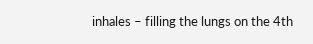inhales – filling the lungs on the 4th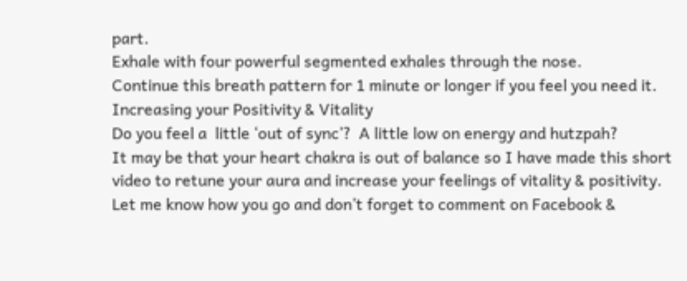part.
Exhale with four powerful segmented exhales through the nose.
Continue this breath pattern for 1 minute or longer if you feel you need it.
Increasing your Positivity & Vitality
Do you feel a  little ‘out of sync’?  A little low on energy and hutzpah?
It may be that your heart chakra is out of balance so I have made this short video to retune your aura and increase your feelings of vitality & positivity.
Let me know how you go and don’t forget to comment on Facebook &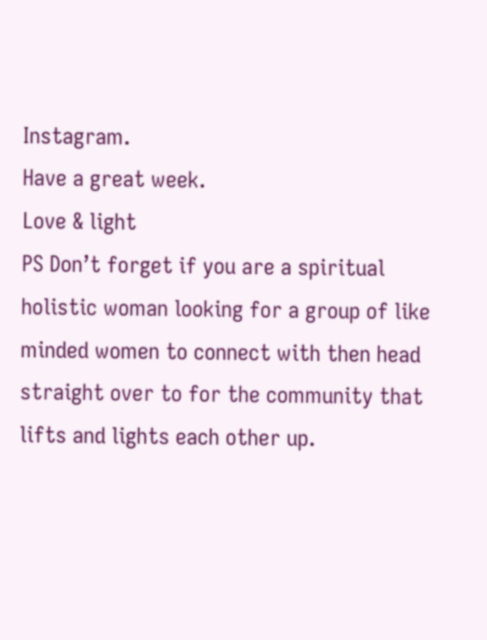Instagram.
Have a great week.
Love & light
PS Don’t forget if you are a spiritual holistic woman looking for a group of like minded women to connect with then head straight over to for the community that lifts and lights each other up.